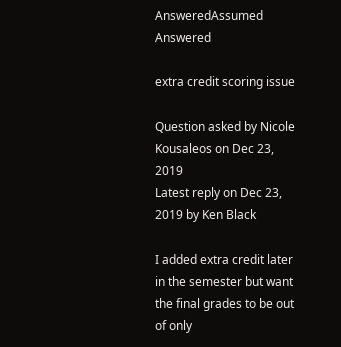AnsweredAssumed Answered

extra credit scoring issue

Question asked by Nicole Kousaleos on Dec 23, 2019
Latest reply on Dec 23, 2019 by Ken Black

I added extra credit later in the semester but want the final grades to be out of only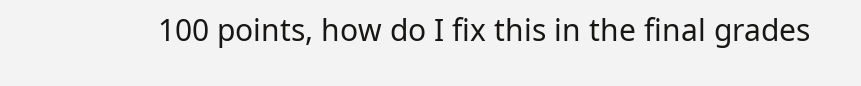100 points, how do I fix this in the final grades